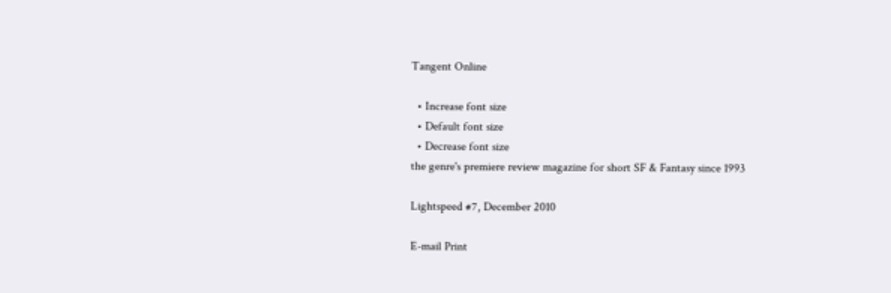Tangent Online

  • Increase font size
  • Default font size
  • Decrease font size
the genre's premiere review magazine for short SF & Fantasy since 1993

Lightspeed #7, December 2010

E-mail Print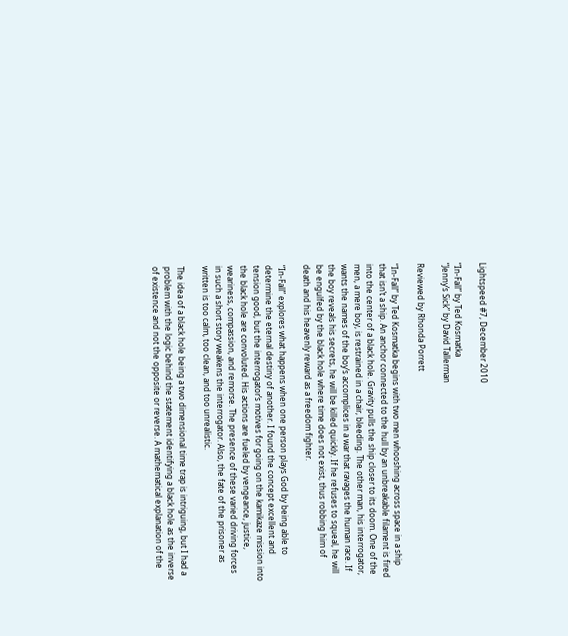Lightspeed #7, December 2010

“In-Fall” by Ted Kosmatka
“Jenny’s Sick” by David Tallerman

Reviewed by Rhonda Porrett

“In-Fall” by Ted Kosmatka begins with two men whooshing across space in a ship that isn’t a ship. An anchor connected to the hull by an unbreakable filament is fired into the center of a black hole. Gravity pulls the ship closer to its doom. One of the men, a mere boy, is restrained in a chair, bleeding. The other man, his interrogator, wants the names of the boy’s accomplices in a war that ravages the human race. If the boy reveals his secrets, he will be killed quickly. If he refuses to squeal, he will be engulfed by the black hole where time does not exist, thus robbing him of death and his heavenly reward as a freedom fighter.

“In-Fall” explores what happens when one person plays God by being able to determine the eternal destiny of another. I found the concept excellent and tension good, but the interrogator’s motives for going on the kamikaze mission into the black hole are convoluted. His actions are fueled by vengeance, justice, weariness, compassion, and remorse. The presence of these varied driving forces in such a short story weakens the interrogator. Also, the fate of the prisoner as written is too calm, too clean, and too unrealistic.

The idea of a black hole being a two dimensional time trap is intriguing, but I had a problem with the logic behind the statement identifying a black hole as the inverse of existence and not the opposite or reverse. A mathematical explanation of the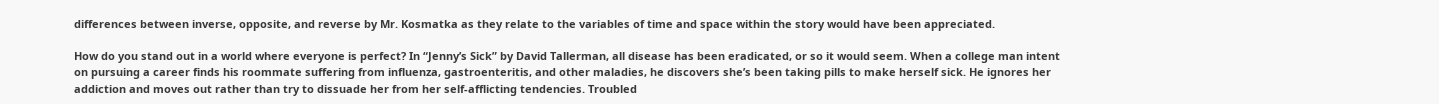differences between inverse, opposite, and reverse by Mr. Kosmatka as they relate to the variables of time and space within the story would have been appreciated.

How do you stand out in a world where everyone is perfect? In “Jenny’s Sick” by David Tallerman, all disease has been eradicated, or so it would seem. When a college man intent on pursuing a career finds his roommate suffering from influenza, gastroenteritis, and other maladies, he discovers she’s been taking pills to make herself sick. He ignores her addiction and moves out rather than try to dissuade her from her self-afflicting tendencies. Troubled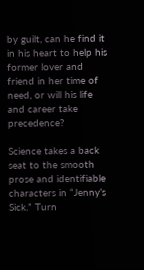by guilt, can he find it in his heart to help his former lover and friend in her time of need, or will his life and career take precedence?

Science takes a back seat to the smooth prose and identifiable characters in “Jenny’s Sick.” Turn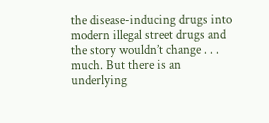the disease-inducing drugs into modern illegal street drugs and the story wouldn’t change . . . much. But there is an underlying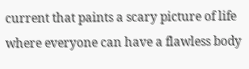current that paints a scary picture of life where everyone can have a flawless body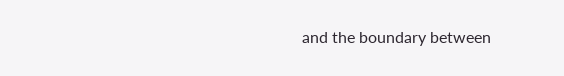and the boundary between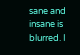sane and insane is blurred. I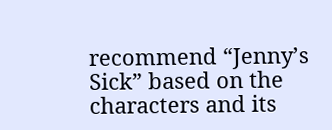recommend “Jenny’s Sick” based on the characters and its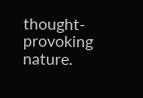thought-provoking nature.